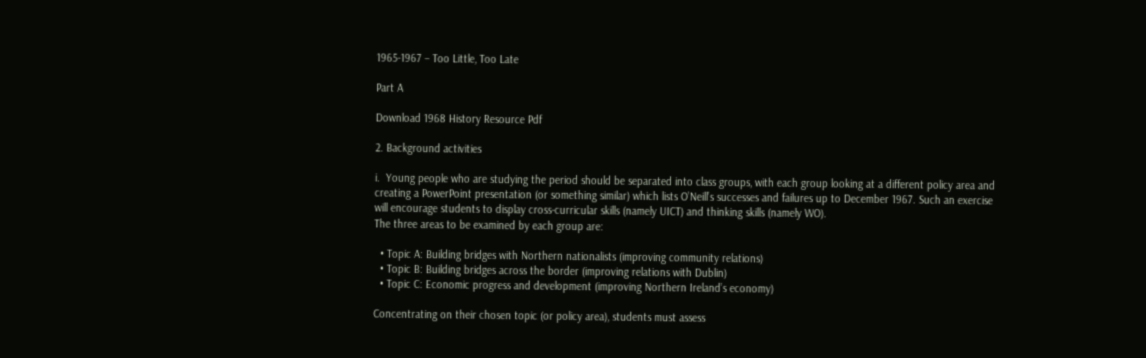1965-1967 – Too Little, Too Late

Part A

Download 1968 History Resource Pdf

2. Background activities

i.  Young people who are studying the period should be separated into class groups, with each group looking at a different policy area and creating a PowerPoint presentation (or something similar) which lists O’Neill’s successes and failures up to December 1967. Such an exercise will encourage students to display cross-curricular skills (namely UICT) and thinking skills (namely WO).
The three areas to be examined by each group are:

  • Topic A: Building bridges with Northern nationalists (improving community relations)
  • Topic B: Building bridges across the border (improving relations with Dublin)
  • Topic C: Economic progress and development (improving Northern Ireland’s economy)

Concentrating on their chosen topic (or policy area), students must assess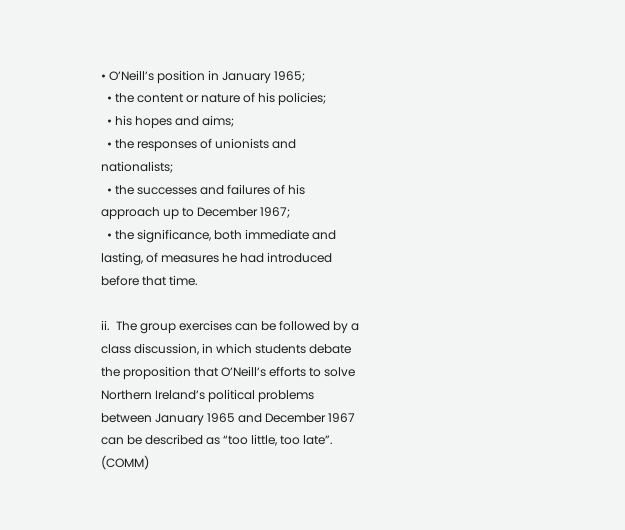• O’Neill’s position in January 1965;
  • the content or nature of his policies;
  • his hopes and aims;
  • the responses of unionists and nationalists;
  • the successes and failures of his approach up to December 1967;
  • the significance, both immediate and lasting, of measures he had introduced before that time.

ii.  The group exercises can be followed by a class discussion, in which students debate the proposition that O’Neill’s efforts to solve Northern Ireland’s political problems between January 1965 and December 1967 can be described as “too little, too late”. (COMM)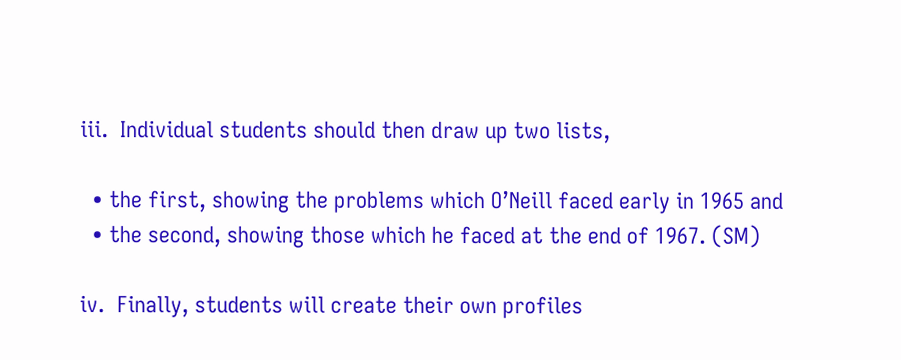iii.  Individual students should then draw up two lists,

  • the first, showing the problems which O’Neill faced early in 1965 and
  • the second, showing those which he faced at the end of 1967. (SM)

iv.  Finally, students will create their own profiles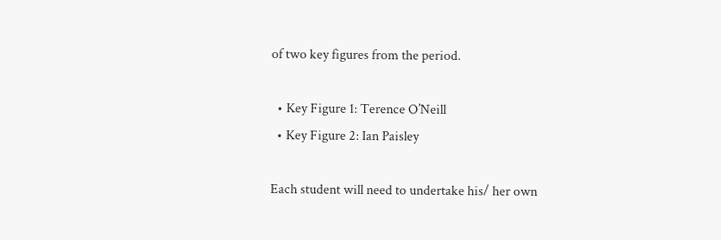of two key figures from the period.

  • Key Figure 1: Terence O’Neill
  • Key Figure 2: Ian Paisley

Each student will need to undertake his/ her own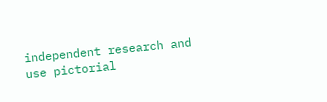independent research and use pictorial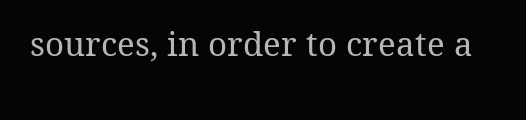sources, in order to create a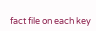fact file on each key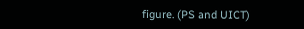figure. (PS and UICT)